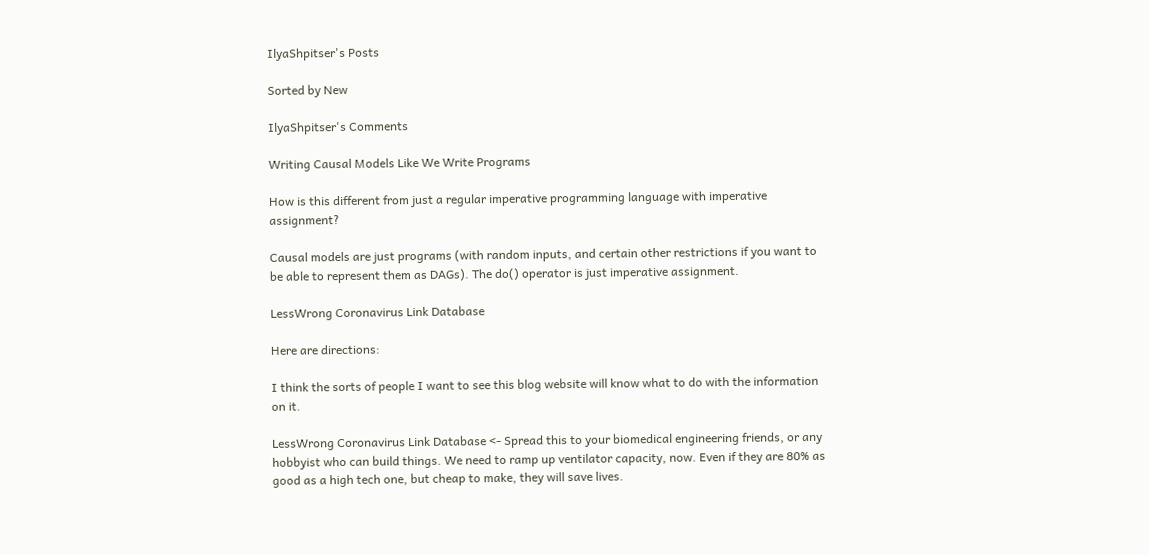IlyaShpitser's Posts

Sorted by New

IlyaShpitser's Comments

Writing Causal Models Like We Write Programs

How is this different from just a regular imperative programming language with imperative assignment?

Causal models are just programs (with random inputs, and certain other restrictions if you want to be able to represent them as DAGs). The do() operator is just imperative assignment.

LessWrong Coronavirus Link Database

Here are directions:

I think the sorts of people I want to see this blog website will know what to do with the information on it.

LessWrong Coronavirus Link Database <- Spread this to your biomedical engineering friends, or any hobbyist who can build things. We need to ramp up ventilator capacity, now. Even if they are 80% as good as a high tech one, but cheap to make, they will save lives.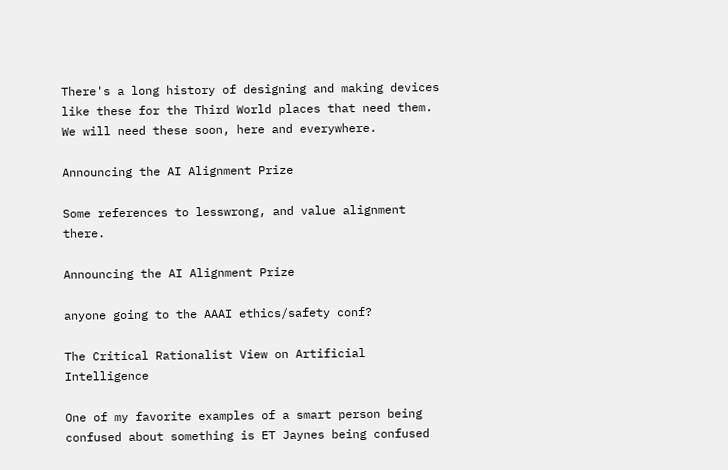There's a long history of designing and making devices like these for the Third World places that need them. We will need these soon, here and everywhere.

Announcing the AI Alignment Prize

Some references to lesswrong, and value alignment there.

Announcing the AI Alignment Prize

anyone going to the AAAI ethics/safety conf?

The Critical Rationalist View on Artificial Intelligence

One of my favorite examples of a smart person being confused about something is ET Jaynes being confused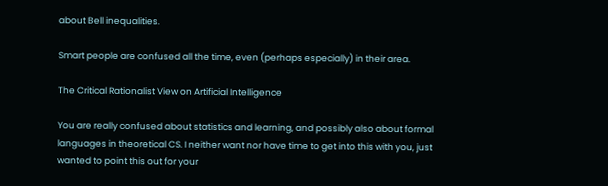about Bell inequalities.

Smart people are confused all the time, even (perhaps especially) in their area.

The Critical Rationalist View on Artificial Intelligence

You are really confused about statistics and learning, and possibly also about formal languages in theoretical CS. I neither want nor have time to get into this with you, just wanted to point this out for your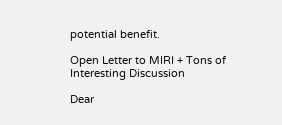potential benefit.

Open Letter to MIRI + Tons of Interesting Discussion

Dear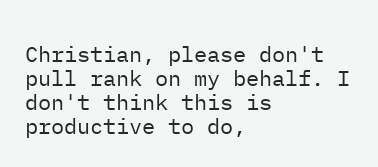Christian, please don't pull rank on my behalf. I don't think this is productive to do,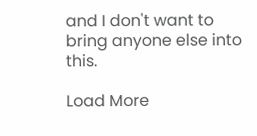and I don't want to bring anyone else into this.

Load More